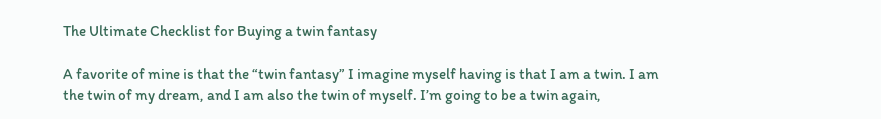The Ultimate Checklist for Buying a twin fantasy

A favorite of mine is that the “twin fantasy” I imagine myself having is that I am a twin. I am the twin of my dream, and I am also the twin of myself. I’m going to be a twin again,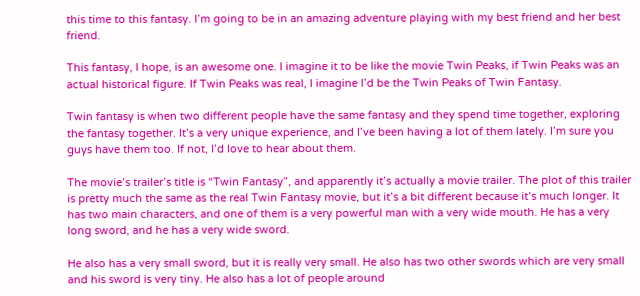this time to this fantasy. I’m going to be in an amazing adventure playing with my best friend and her best friend.

This fantasy, I hope, is an awesome one. I imagine it to be like the movie Twin Peaks, if Twin Peaks was an actual historical figure. If Twin Peaks was real, I imagine I’d be the Twin Peaks of Twin Fantasy.

Twin fantasy is when two different people have the same fantasy and they spend time together, exploring the fantasy together. It’s a very unique experience, and I’ve been having a lot of them lately. I’m sure you guys have them too. If not, I’d love to hear about them.

The movie’s trailer’s title is “Twin Fantasy”, and apparently it’s actually a movie trailer. The plot of this trailer is pretty much the same as the real Twin Fantasy movie, but it’s a bit different because it’s much longer. It has two main characters, and one of them is a very powerful man with a very wide mouth. He has a very long sword, and he has a very wide sword.

He also has a very small sword, but it is really very small. He also has two other swords which are very small and his sword is very tiny. He also has a lot of people around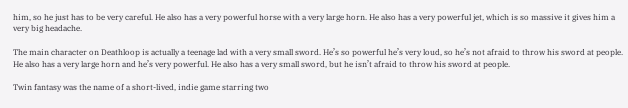him, so he just has to be very careful. He also has a very powerful horse with a very large horn. He also has a very powerful jet, which is so massive it gives him a very big headache.

The main character on Deathloop is actually a teenage lad with a very small sword. He’s so powerful he’s very loud, so he’s not afraid to throw his sword at people. He also has a very large horn and he’s very powerful. He also has a very small sword, but he isn’t afraid to throw his sword at people.

Twin fantasy was the name of a short-lived, indie game starring two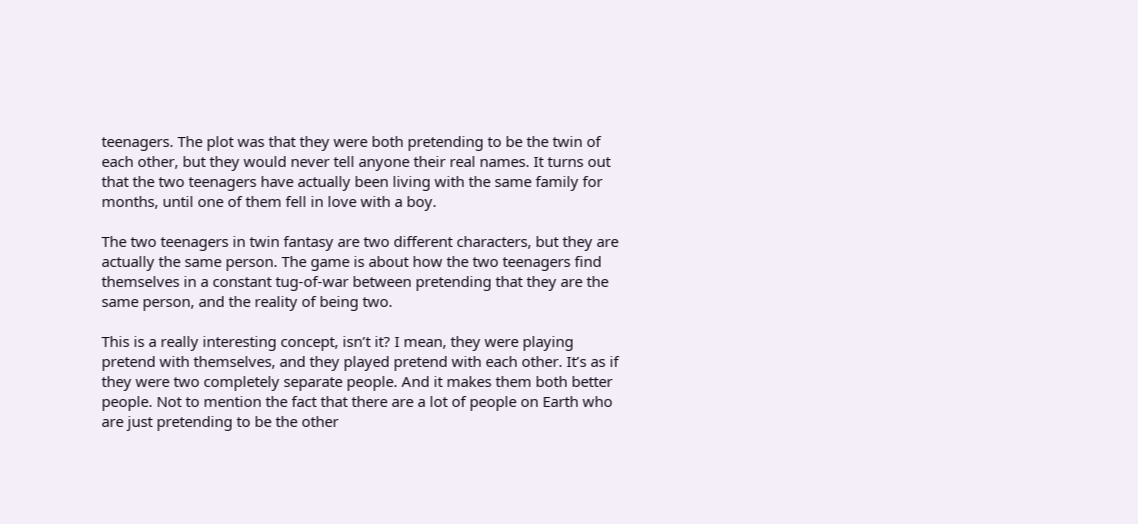teenagers. The plot was that they were both pretending to be the twin of each other, but they would never tell anyone their real names. It turns out that the two teenagers have actually been living with the same family for months, until one of them fell in love with a boy.

The two teenagers in twin fantasy are two different characters, but they are actually the same person. The game is about how the two teenagers find themselves in a constant tug-of-war between pretending that they are the same person, and the reality of being two.

This is a really interesting concept, isn’t it? I mean, they were playing pretend with themselves, and they played pretend with each other. It’s as if they were two completely separate people. And it makes them both better people. Not to mention the fact that there are a lot of people on Earth who are just pretending to be the other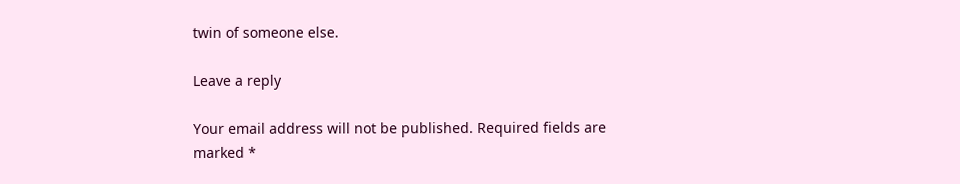twin of someone else.

Leave a reply

Your email address will not be published. Required fields are marked *